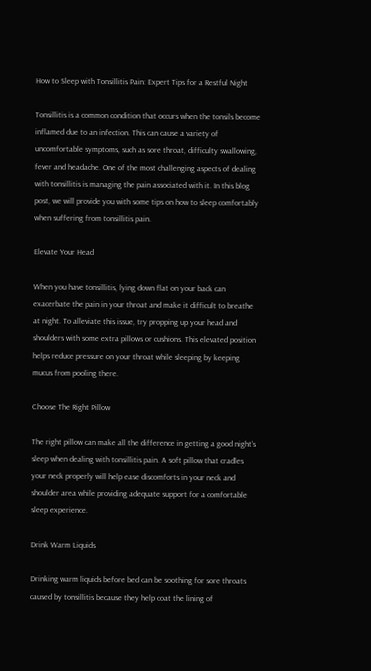How to Sleep with Tonsillitis Pain: Expert Tips for a Restful Night

Tonsillitis is a common condition that occurs when the tonsils become inflamed due to an infection. This can cause a variety of uncomfortable symptoms, such as sore throat, difficulty swallowing, fever and headache. One of the most challenging aspects of dealing with tonsillitis is managing the pain associated with it. In this blog post, we will provide you with some tips on how to sleep comfortably when suffering from tonsillitis pain.

Elevate Your Head

When you have tonsillitis, lying down flat on your back can exacerbate the pain in your throat and make it difficult to breathe at night. To alleviate this issue, try propping up your head and shoulders with some extra pillows or cushions. This elevated position helps reduce pressure on your throat while sleeping by keeping mucus from pooling there.

Choose The Right Pillow

The right pillow can make all the difference in getting a good night’s sleep when dealing with tonsillitis pain. A soft pillow that cradles your neck properly will help ease discomforts in your neck and shoulder area while providing adequate support for a comfortable sleep experience.

Drink Warm Liquids

Drinking warm liquids before bed can be soothing for sore throats caused by tonsillitis because they help coat the lining of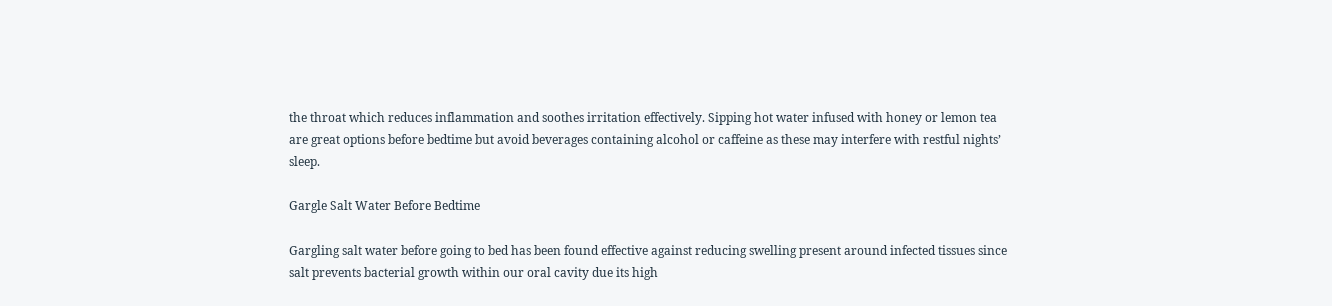the throat which reduces inflammation and soothes irritation effectively. Sipping hot water infused with honey or lemon tea are great options before bedtime but avoid beverages containing alcohol or caffeine as these may interfere with restful nights’ sleep.

Gargle Salt Water Before Bedtime

Gargling salt water before going to bed has been found effective against reducing swelling present around infected tissues since salt prevents bacterial growth within our oral cavity due its high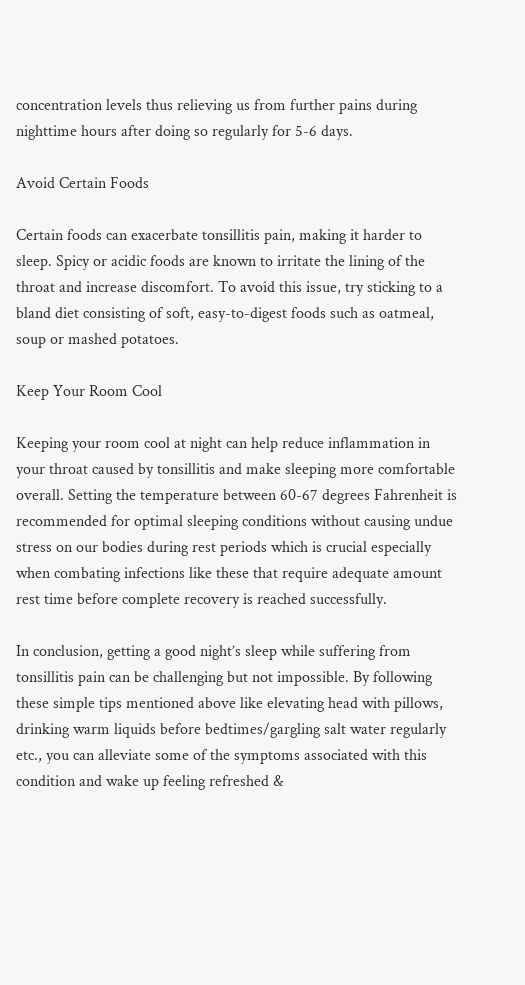concentration levels thus relieving us from further pains during nighttime hours after doing so regularly for 5-6 days.

Avoid Certain Foods

Certain foods can exacerbate tonsillitis pain, making it harder to sleep. Spicy or acidic foods are known to irritate the lining of the throat and increase discomfort. To avoid this issue, try sticking to a bland diet consisting of soft, easy-to-digest foods such as oatmeal, soup or mashed potatoes.

Keep Your Room Cool

Keeping your room cool at night can help reduce inflammation in your throat caused by tonsillitis and make sleeping more comfortable overall. Setting the temperature between 60-67 degrees Fahrenheit is recommended for optimal sleeping conditions without causing undue stress on our bodies during rest periods which is crucial especially when combating infections like these that require adequate amount rest time before complete recovery is reached successfully.

In conclusion, getting a good night’s sleep while suffering from tonsillitis pain can be challenging but not impossible. By following these simple tips mentioned above like elevating head with pillows, drinking warm liquids before bedtimes/gargling salt water regularly etc., you can alleviate some of the symptoms associated with this condition and wake up feeling refreshed &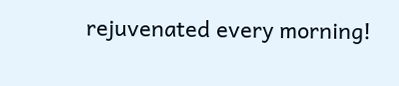rejuvenated every morning!